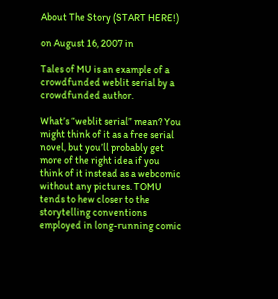About The Story (START HERE!)

on August 16, 2007 in

Tales of MU is an example of a crowdfunded weblit serial by a crowdfunded author.

What’s “weblit serial” mean? You might think of it as a free serial novel, but you’ll probably get more of the right idea if you think of it instead as a webcomic without any pictures. TOMU tends to hew closer to the storytelling conventions employed in long-running comic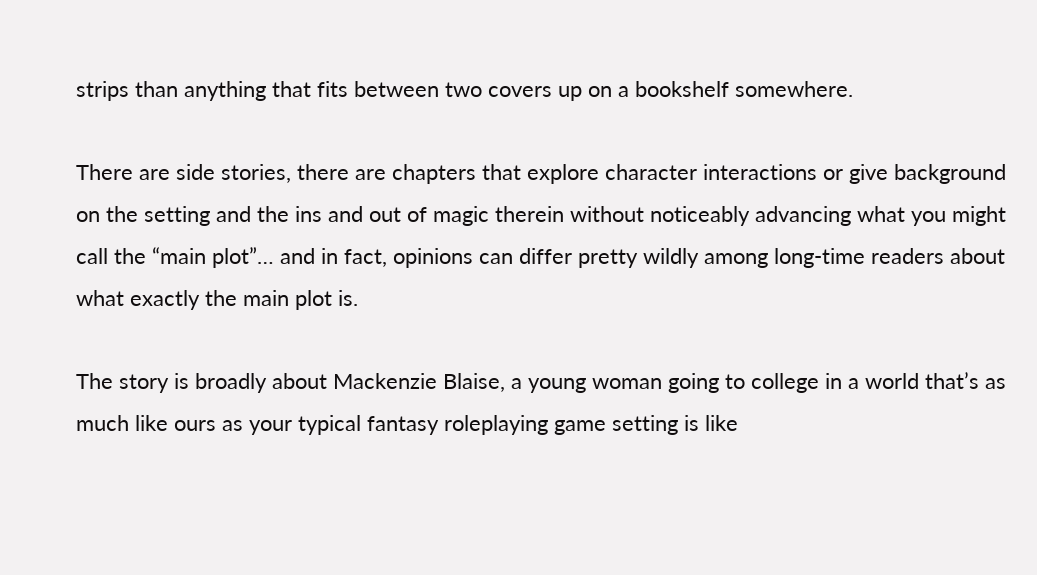strips than anything that fits between two covers up on a bookshelf somewhere.

There are side stories, there are chapters that explore character interactions or give background on the setting and the ins and out of magic therein without noticeably advancing what you might call the “main plot”… and in fact, opinions can differ pretty wildly among long-time readers about what exactly the main plot is.

The story is broadly about Mackenzie Blaise, a young woman going to college in a world that’s as much like ours as your typical fantasy roleplaying game setting is like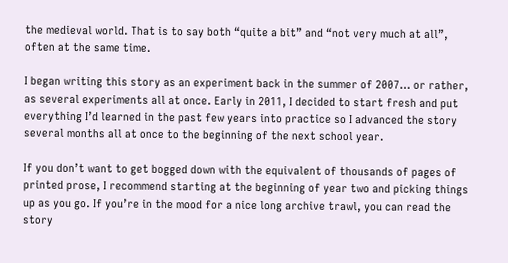the medieval world. That is to say both “quite a bit” and “not very much at all”, often at the same time.

I began writing this story as an experiment back in the summer of 2007… or rather, as several experiments all at once. Early in 2011, I decided to start fresh and put everything I’d learned in the past few years into practice so I advanced the story several months all at once to the beginning of the next school year.

If you don’t want to get bogged down with the equivalent of thousands of pages of printed prose, I recommend starting at the beginning of year two and picking things up as you go. If you’re in the mood for a nice long archive trawl, you can read the story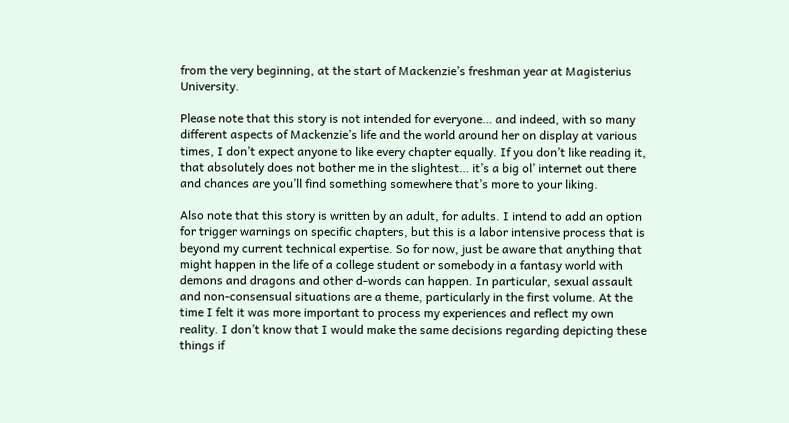from the very beginning, at the start of Mackenzie’s freshman year at Magisterius University.

Please note that this story is not intended for everyone… and indeed, with so many different aspects of Mackenzie’s life and the world around her on display at various times, I don’t expect anyone to like every chapter equally. If you don’t like reading it, that absolutely does not bother me in the slightest… it’s a big ol’ internet out there and chances are you’ll find something somewhere that’s more to your liking.

Also note that this story is written by an adult, for adults. I intend to add an option for trigger warnings on specific chapters, but this is a labor intensive process that is beyond my current technical expertise. So for now, just be aware that anything that might happen in the life of a college student or somebody in a fantasy world with demons and dragons and other d-words can happen. In particular, sexual assault and non-consensual situations are a theme, particularly in the first volume. At the time I felt it was more important to process my experiences and reflect my own reality. I don’t know that I would make the same decisions regarding depicting these things if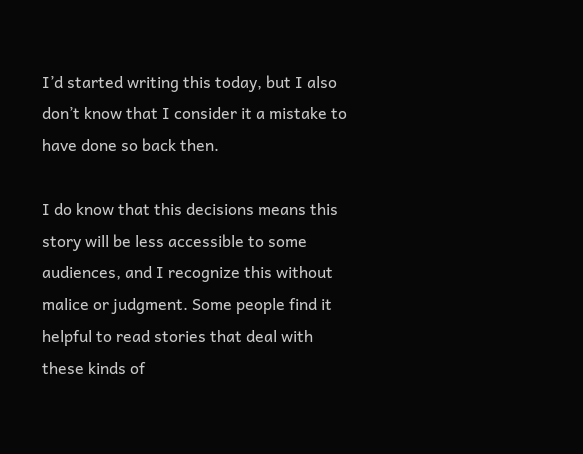I’d started writing this today, but I also don’t know that I consider it a mistake to have done so back then.

I do know that this decisions means this story will be less accessible to some audiences, and I recognize this without malice or judgment. Some people find it helpful to read stories that deal with these kinds of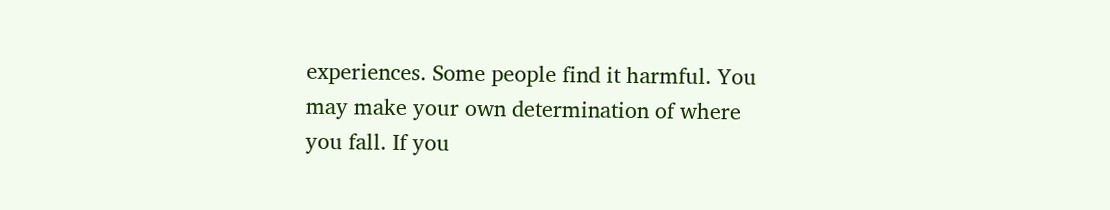experiences. Some people find it harmful. You may make your own determination of where you fall. If you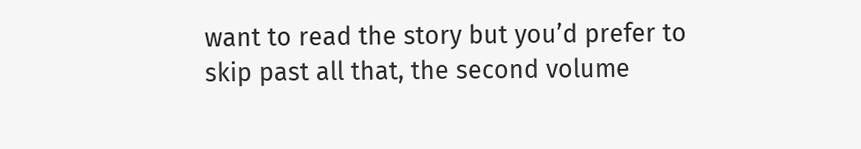want to read the story but you’d prefer to skip past all that, the second volume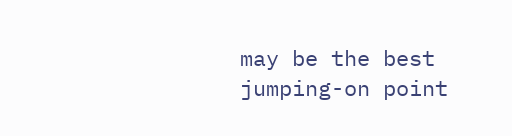may be the best jumping-on point